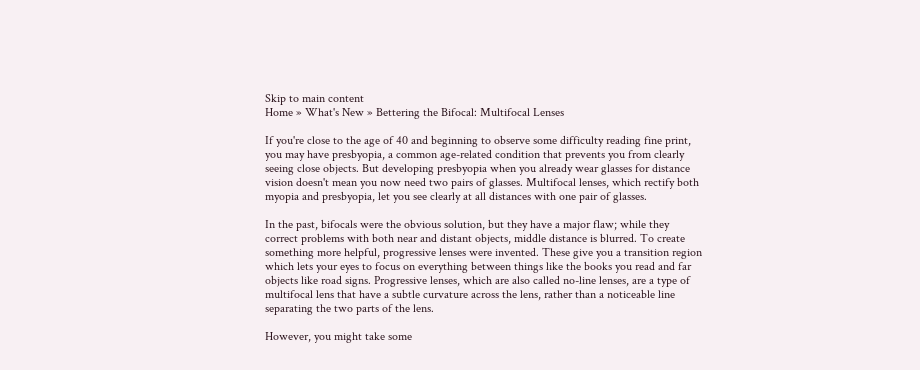Skip to main content
Home » What's New » Bettering the Bifocal: Multifocal Lenses

If you're close to the age of 40 and beginning to observe some difficulty reading fine print, you may have presbyopia, a common age-related condition that prevents you from clearly seeing close objects. But developing presbyopia when you already wear glasses for distance vision doesn't mean you now need two pairs of glasses. Multifocal lenses, which rectify both myopia and presbyopia, let you see clearly at all distances with one pair of glasses.

In the past, bifocals were the obvious solution, but they have a major flaw; while they correct problems with both near and distant objects, middle distance is blurred. To create something more helpful, progressive lenses were invented. These give you a transition region which lets your eyes to focus on everything between things like the books you read and far objects like road signs. Progressive lenses, which are also called no-line lenses, are a type of multifocal lens that have a subtle curvature across the lens, rather than a noticeable line separating the two parts of the lens.

However, you might take some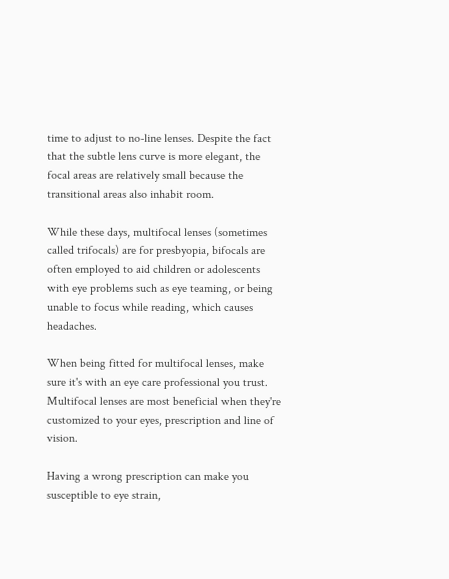time to adjust to no-line lenses. Despite the fact that the subtle lens curve is more elegant, the focal areas are relatively small because the transitional areas also inhabit room.

While these days, multifocal lenses (sometimes called trifocals) are for presbyopia, bifocals are often employed to aid children or adolescents with eye problems such as eye teaming, or being unable to focus while reading, which causes headaches.

When being fitted for multifocal lenses, make sure it's with an eye care professional you trust. Multifocal lenses are most beneficial when they're customized to your eyes, prescription and line of vision.

Having a wrong prescription can make you susceptible to eye strain,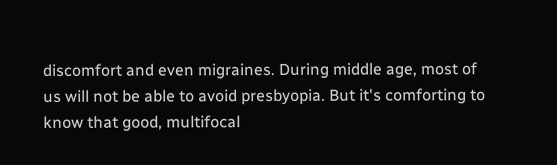discomfort and even migraines. During middle age, most of us will not be able to avoid presbyopia. But it's comforting to know that good, multifocal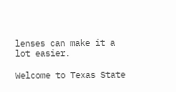lenses can make it a lot easier.

Welcome to Texas State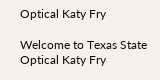Optical Katy Fry

Welcome to Texas State Optical Katy Fry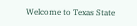Welcome to Texas State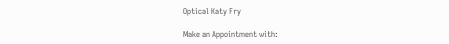Optical Katy Fry

Make an Appointment with: